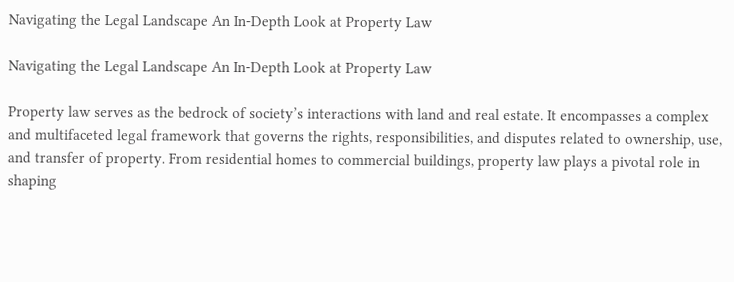Navigating the Legal Landscape An In-Depth Look at Property Law

Navigating the Legal Landscape An In-Depth Look at Property Law

Property law serves as the bedrock of society’s interactions with land and real estate. It encompasses a complex and multifaceted legal framework that governs the rights, responsibilities, and disputes related to ownership, use, and transfer of property. From residential homes to commercial buildings, property law plays a pivotal role in shaping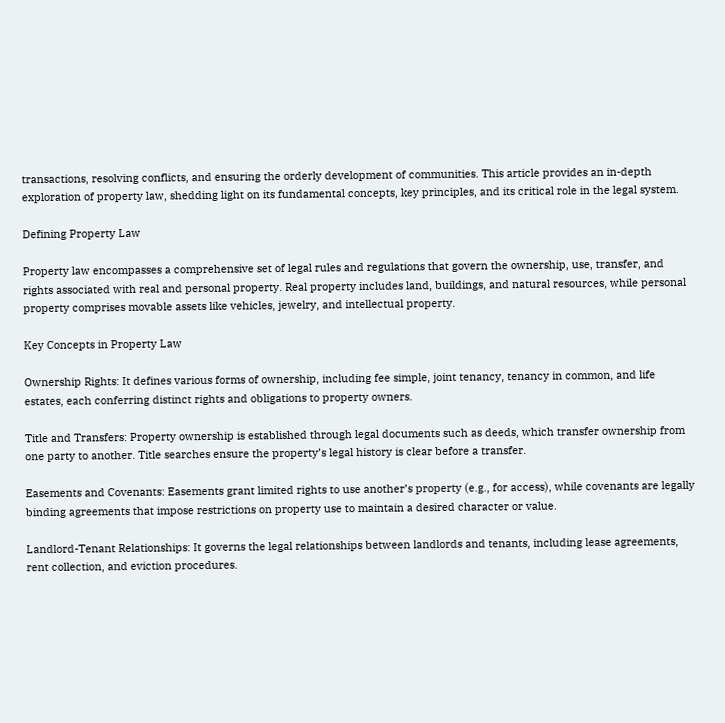transactions, resolving conflicts, and ensuring the orderly development of communities. This article provides an in-depth exploration of property law, shedding light on its fundamental concepts, key principles, and its critical role in the legal system.

Defining Property Law

Property law encompasses a comprehensive set of legal rules and regulations that govern the ownership, use, transfer, and rights associated with real and personal property. Real property includes land, buildings, and natural resources, while personal property comprises movable assets like vehicles, jewelry, and intellectual property.

Key Concepts in Property Law

Ownership Rights: It defines various forms of ownership, including fee simple, joint tenancy, tenancy in common, and life estates, each conferring distinct rights and obligations to property owners.

Title and Transfers: Property ownership is established through legal documents such as deeds, which transfer ownership from one party to another. Title searches ensure the property’s legal history is clear before a transfer.

Easements and Covenants: Easements grant limited rights to use another’s property (e.g., for access), while covenants are legally binding agreements that impose restrictions on property use to maintain a desired character or value.

Landlord-Tenant Relationships: It governs the legal relationships between landlords and tenants, including lease agreements, rent collection, and eviction procedures.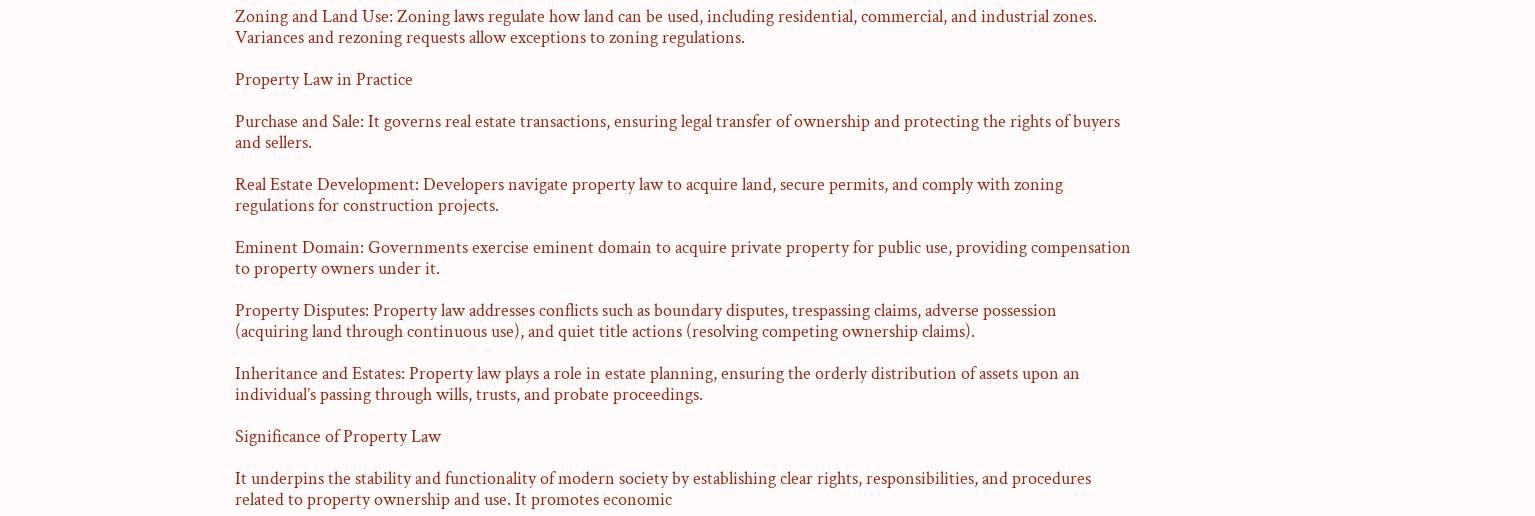Zoning and Land Use: Zoning laws regulate how land can be used, including residential, commercial, and industrial zones. Variances and rezoning requests allow exceptions to zoning regulations.

Property Law in Practice

Purchase and Sale: It governs real estate transactions, ensuring legal transfer of ownership and protecting the rights of buyers and sellers.

Real Estate Development: Developers navigate property law to acquire land, secure permits, and comply with zoning regulations for construction projects.

Eminent Domain: Governments exercise eminent domain to acquire private property for public use, providing compensation to property owners under it.

Property Disputes: Property law addresses conflicts such as boundary disputes, trespassing claims, adverse possession (acquiring land through continuous use), and quiet title actions (resolving competing ownership claims).

Inheritance and Estates: Property law plays a role in estate planning, ensuring the orderly distribution of assets upon an individual’s passing through wills, trusts, and probate proceedings.

Significance of Property Law

It underpins the stability and functionality of modern society by establishing clear rights, responsibilities, and procedures related to property ownership and use. It promotes economic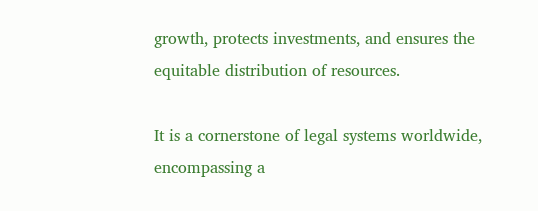growth, protects investments, and ensures the equitable distribution of resources.

It is a cornerstone of legal systems worldwide, encompassing a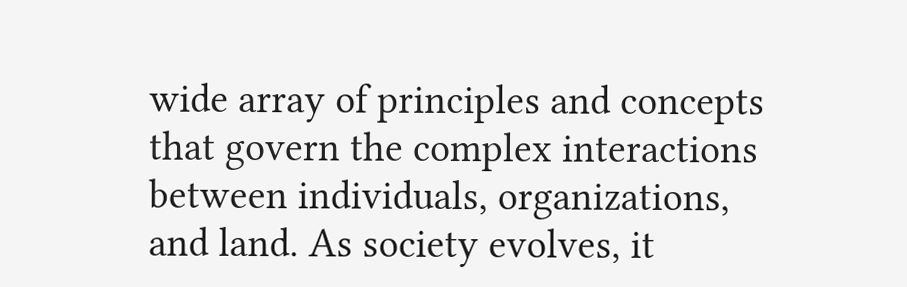wide array of principles and concepts that govern the complex interactions between individuals, organizations, and land. As society evolves, it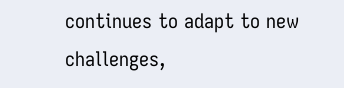continues to adapt to new challenges,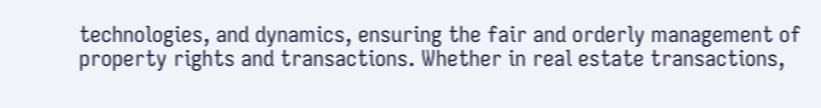technologies, and dynamics, ensuring the fair and orderly management of property rights and transactions. Whether in real estate transactions,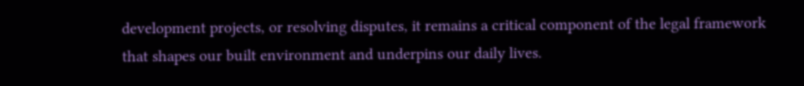development projects, or resolving disputes, it remains a critical component of the legal framework that shapes our built environment and underpins our daily lives.